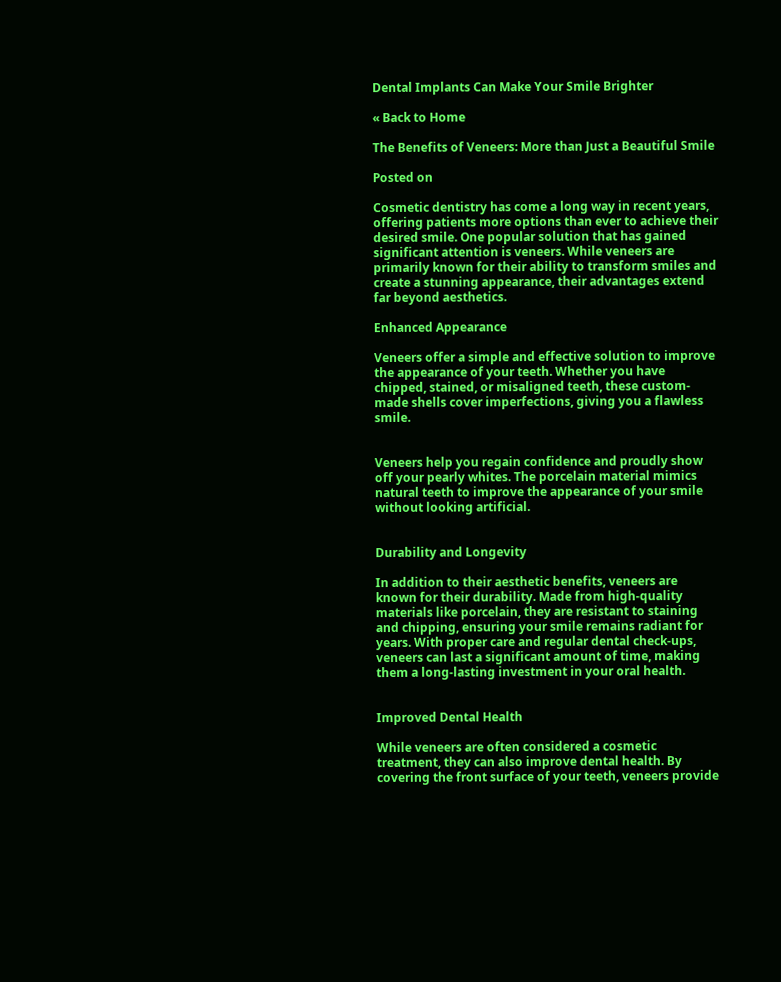Dental Implants Can Make Your Smile Brighter

« Back to Home

The Benefits of Veneers: More than Just a Beautiful Smile

Posted on

Cosmetic dentistry has come a long way in recent years, offering patients more options than ever to achieve their desired smile. One popular solution that has gained significant attention is veneers. While veneers are primarily known for their ability to transform smiles and create a stunning appearance, their advantages extend far beyond aesthetics.

Enhanced Appearance

Veneers offer a simple and effective solution to improve the appearance of your teeth. Whether you have chipped, stained, or misaligned teeth, these custom-made shells cover imperfections, giving you a flawless smile.


Veneers help you regain confidence and proudly show off your pearly whites. The porcelain material mimics natural teeth to improve the appearance of your smile without looking artificial.


Durability and Longevity

In addition to their aesthetic benefits, veneers are known for their durability. Made from high-quality materials like porcelain, they are resistant to staining and chipping, ensuring your smile remains radiant for years. With proper care and regular dental check-ups, veneers can last a significant amount of time, making them a long-lasting investment in your oral health.


Improved Dental Health

While veneers are often considered a cosmetic treatment, they can also improve dental health. By covering the front surface of your teeth, veneers provide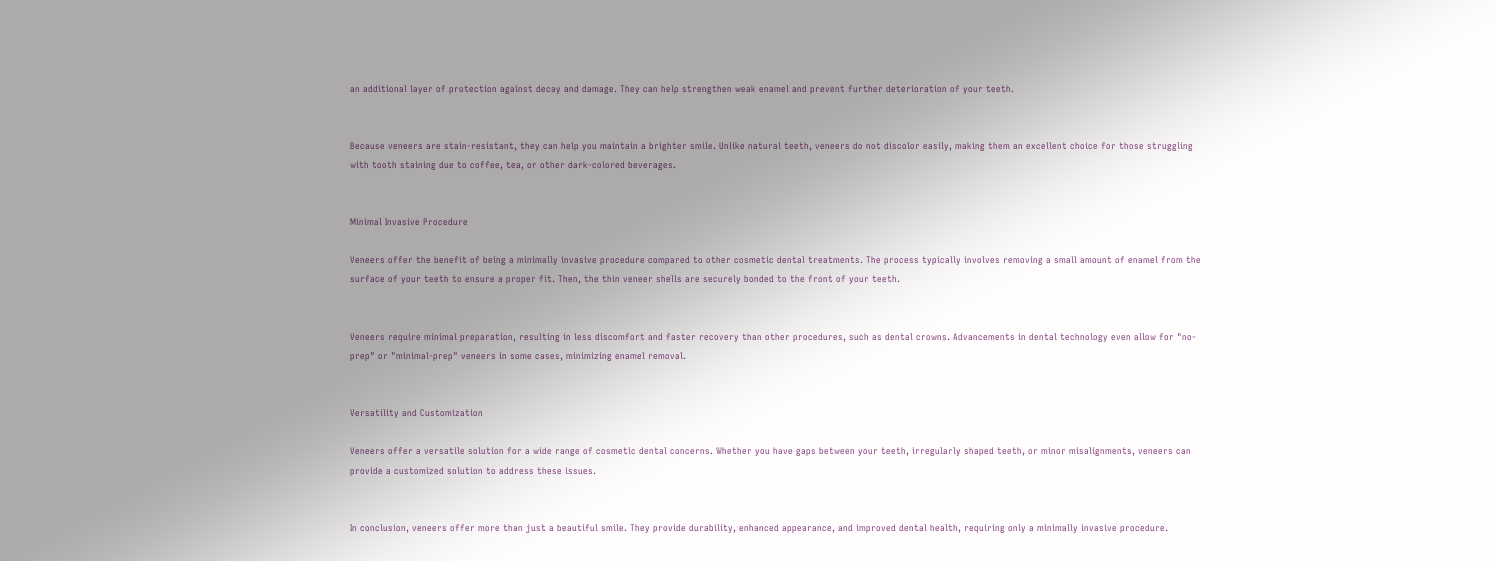an additional layer of protection against decay and damage. They can help strengthen weak enamel and prevent further deterioration of your teeth.


Because veneers are stain-resistant, they can help you maintain a brighter smile. Unlike natural teeth, veneers do not discolor easily, making them an excellent choice for those struggling with tooth staining due to coffee, tea, or other dark-colored beverages.


Minimal Invasive Procedure

Veneers offer the benefit of being a minimally invasive procedure compared to other cosmetic dental treatments. The process typically involves removing a small amount of enamel from the surface of your teeth to ensure a proper fit. Then, the thin veneer shells are securely bonded to the front of your teeth.


Veneers require minimal preparation, resulting in less discomfort and faster recovery than other procedures, such as dental crowns. Advancements in dental technology even allow for "no-prep" or "minimal-prep" veneers in some cases, minimizing enamel removal.


Versatility and Customization

Veneers offer a versatile solution for a wide range of cosmetic dental concerns. Whether you have gaps between your teeth, irregularly shaped teeth, or minor misalignments, veneers can provide a customized solution to address these issues.


In conclusion, veneers offer more than just a beautiful smile. They provide durability, enhanced appearance, and improved dental health, requiring only a minimally invasive procedure.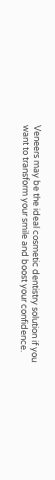Veneers may be the ideal cosmetic dentistry solution if you want to transform your smile and boost your confidence.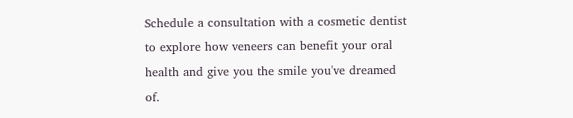Schedule a consultation with a cosmetic dentist to explore how veneers can benefit your oral health and give you the smile you've dreamed of.